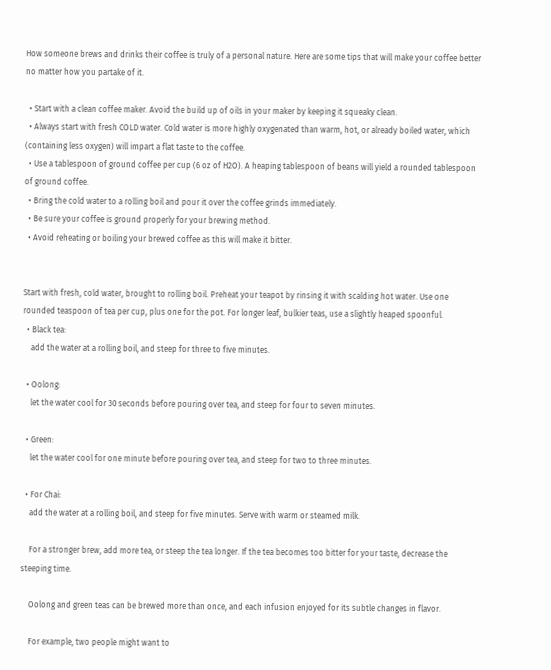How someone brews and drinks their coffee is truly of a personal nature. Here are some tips that will make your coffee better no matter how you partake of it.

  • Start with a clean coffee maker. Avoid the build up of oils in your maker by keeping it squeaky clean.
  • Always start with fresh COLD water. Cold water is more highly oxygenated than warm, hot, or already boiled water, which (containing less oxygen) will impart a flat taste to the coffee.
  • Use a tablespoon of ground coffee per cup (6 oz of H2O). A heaping tablespoon of beans will yield a rounded tablespoon of ground coffee.
  • Bring the cold water to a rolling boil and pour it over the coffee grinds immediately.
  • Be sure your coffee is ground properly for your brewing method.
  • Avoid reheating or boiling your brewed coffee as this will make it bitter.


Start with fresh, cold water, brought to rolling boil. Preheat your teapot by rinsing it with scalding hot water. Use one rounded teaspoon of tea per cup, plus one for the pot. For longer leaf, bulkier teas, use a slightly heaped spoonful.
  • Black tea:
    add the water at a rolling boil, and steep for three to five minutes.

  • Oolong:
    let the water cool for 30 seconds before pouring over tea, and steep for four to seven minutes.

  • Green:
    let the water cool for one minute before pouring over tea, and steep for two to three minutes.

  • For Chai:
    add the water at a rolling boil, and steep for five minutes. Serve with warm or steamed milk.

    For a stronger brew, add more tea, or steep the tea longer. If the tea becomes too bitter for your taste, decrease the steeping time.

    Oolong and green teas can be brewed more than once, and each infusion enjoyed for its subtle changes in flavor.

    For example, two people might want to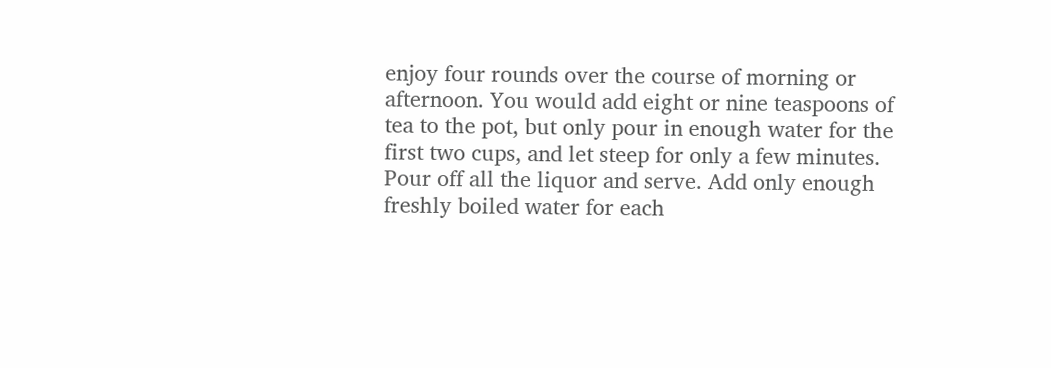enjoy four rounds over the course of morning or afternoon. You would add eight or nine teaspoons of tea to the pot, but only pour in enough water for the first two cups, and let steep for only a few minutes. Pour off all the liquor and serve. Add only enough freshly boiled water for each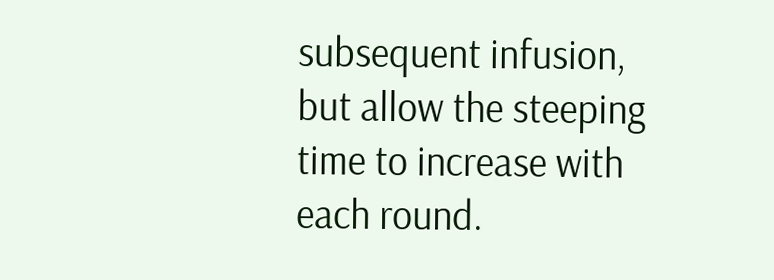subsequent infusion, but allow the steeping time to increase with each round.